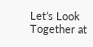Let’s Look Together at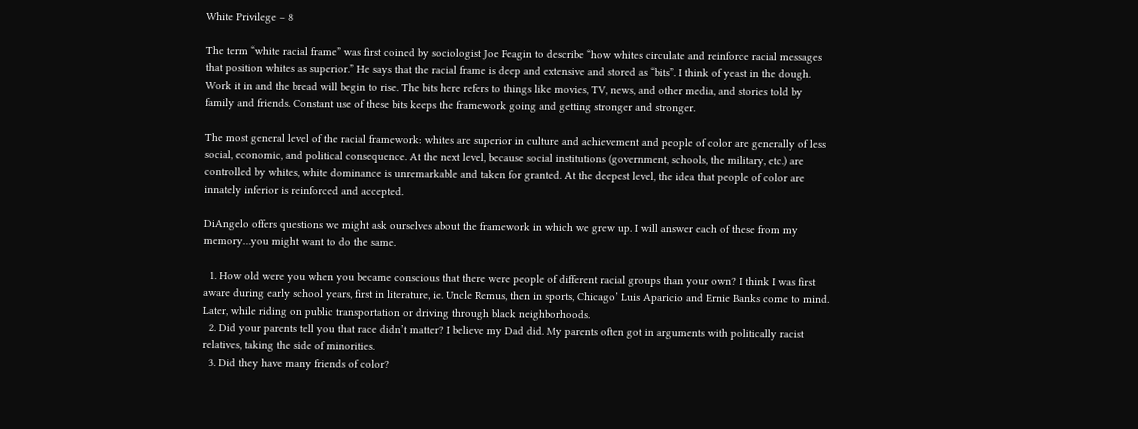White Privilege – 8

The term “white racial frame” was first coined by sociologist Joe Feagin to describe “how whites circulate and reinforce racial messages that position whites as superior.” He says that the racial frame is deep and extensive and stored as “bits”. I think of yeast in the dough. Work it in and the bread will begin to rise. The bits here refers to things like movies, TV, news, and other media, and stories told by family and friends. Constant use of these bits keeps the framework going and getting stronger and stronger.

The most general level of the racial framework: whites are superior in culture and achievement and people of color are generally of less social, economic, and political consequence. At the next level, because social institutions (government, schools, the military, etc.) are controlled by whites, white dominance is unremarkable and taken for granted. At the deepest level, the idea that people of color are innately inferior is reinforced and accepted.

DiAngelo offers questions we might ask ourselves about the framework in which we grew up. I will answer each of these from my memory…you might want to do the same.

  1. How old were you when you became conscious that there were people of different racial groups than your own? I think I was first aware during early school years, first in literature, ie. Uncle Remus, then in sports, Chicago’ Luis Aparicio and Ernie Banks come to mind. Later, while riding on public transportation or driving through black neighborhoods.
  2. Did your parents tell you that race didn’t matter? I believe my Dad did. My parents often got in arguments with politically racist relatives, taking the side of minorities.
  3. Did they have many friends of color?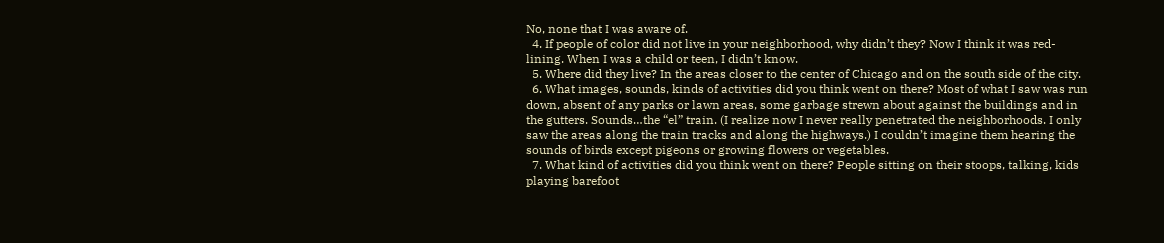No, none that I was aware of.
  4. If people of color did not live in your neighborhood, why didn’t they? Now I think it was red-lining. When I was a child or teen, I didn’t know.
  5. Where did they live? In the areas closer to the center of Chicago and on the south side of the city.
  6. What images, sounds, kinds of activities did you think went on there? Most of what I saw was run down, absent of any parks or lawn areas, some garbage strewn about against the buildings and in the gutters. Sounds…the “el” train. (I realize now I never really penetrated the neighborhoods. I only saw the areas along the train tracks and along the highways.) I couldn’t imagine them hearing the sounds of birds except pigeons or growing flowers or vegetables.
  7. What kind of activities did you think went on there? People sitting on their stoops, talking, kids playing barefoot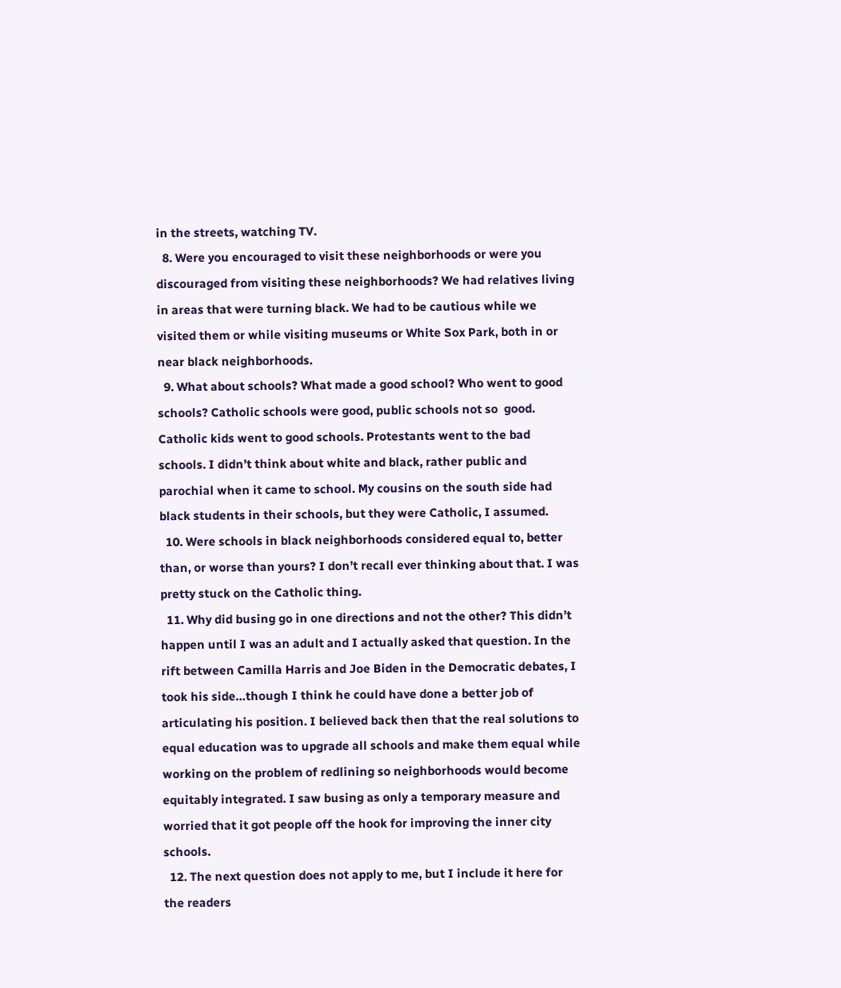in the streets, watching TV.
  8. Were you encouraged to visit these neighborhoods or were you discouraged from visiting these neighborhoods? We had relatives living in areas that were turning black. We had to be cautious while we visited them or while visiting museums or White Sox Park, both in or near black neighborhoods.
  9. What about schools? What made a good school? Who went to good schools? Catholic schools were good, public schools not so  good. Catholic kids went to good schools. Protestants went to the bad schools. I didn’t think about white and black, rather public and parochial when it came to school. My cousins on the south side had black students in their schools, but they were Catholic, I assumed.
  10. Were schools in black neighborhoods considered equal to, better than, or worse than yours? I don’t recall ever thinking about that. I was pretty stuck on the Catholic thing.
  11. Why did busing go in one directions and not the other? This didn’t happen until I was an adult and I actually asked that question. In the rift between Camilla Harris and Joe Biden in the Democratic debates, I took his side…though I think he could have done a better job of articulating his position. I believed back then that the real solutions to equal education was to upgrade all schools and make them equal while working on the problem of redlining so neighborhoods would become equitably integrated. I saw busing as only a temporary measure and worried that it got people off the hook for improving the inner city schools.
  12. The next question does not apply to me, but I include it here for the readers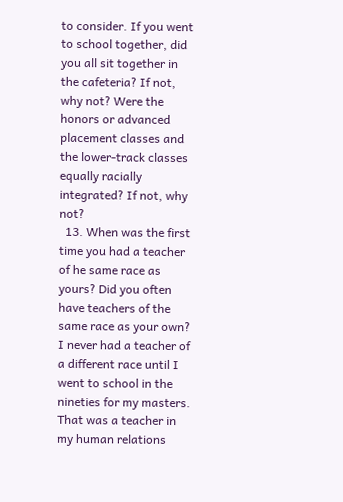to consider. If you went to school together, did you all sit together in the cafeteria? If not, why not? Were the honors or advanced placement classes and the lower-track classes equally racially integrated? If not, why not?
  13. When was the first time you had a teacher of he same race as yours? Did you often have teachers of the same race as your own? I never had a teacher of a different race until I went to school in the nineties for my masters. That was a teacher in my human relations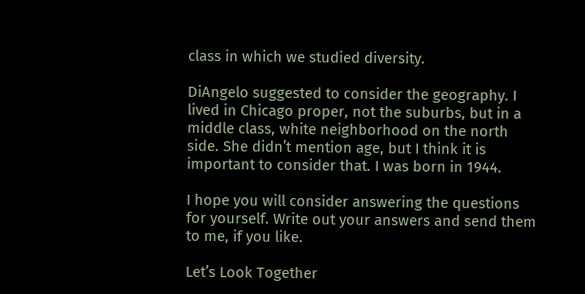class in which we studied diversity.

DiAngelo suggested to consider the geography. I lived in Chicago proper, not the suburbs, but in a middle class, white neighborhood on the north side. She didn’t mention age, but I think it is important to consider that. I was born in 1944.

I hope you will consider answering the questions for yourself. Write out your answers and send them to me, if you like.

Let’s Look Together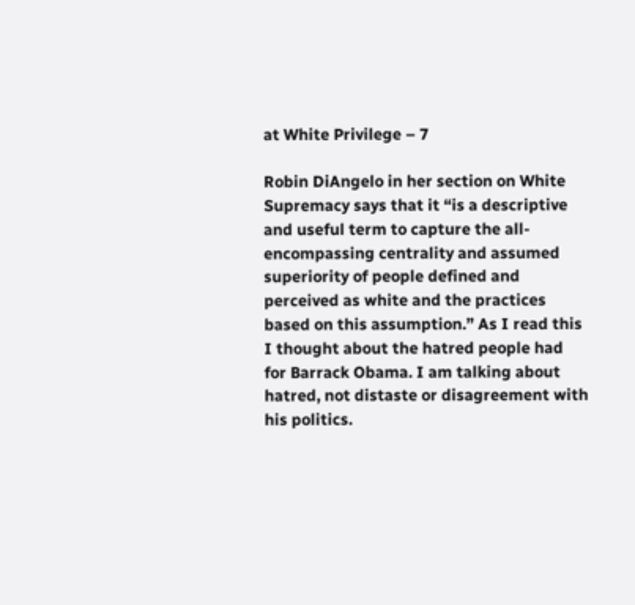at White Privilege – 7

Robin DiAngelo in her section on White Supremacy says that it “is a descriptive and useful term to capture the all-encompassing centrality and assumed superiority of people defined and perceived as white and the practices based on this assumption.” As I read this I thought about the hatred people had for Barrack Obama. I am talking about hatred, not distaste or disagreement with his politics.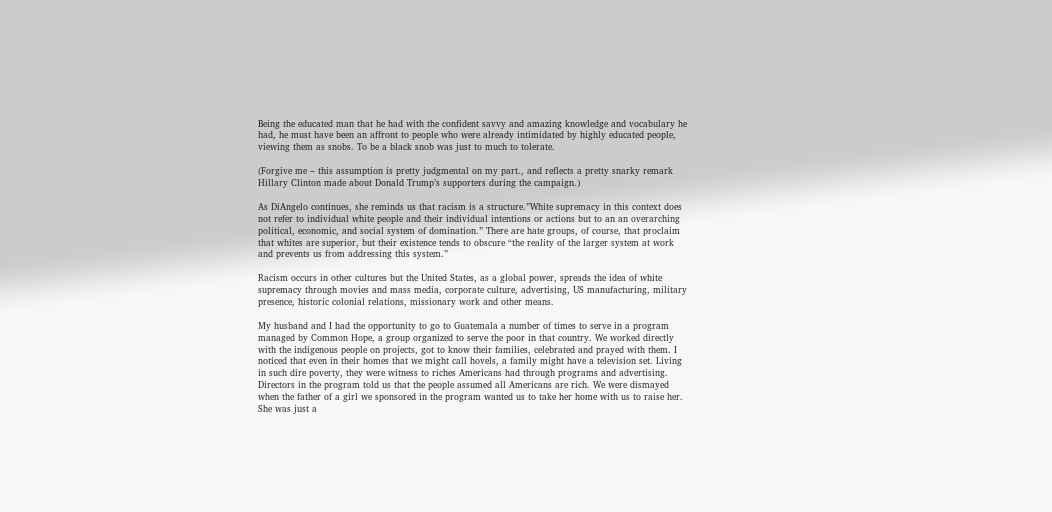Being the educated man that he had with the confident savvy and amazing knowledge and vocabulary he had, he must have been an affront to people who were already intimidated by highly educated people, viewing them as snobs. To be a black snob was just to much to tolerate.

(Forgive me – this assumption is pretty judgmental on my part., and reflects a pretty snarky remark Hillary Clinton made about Donald Trump’s supporters during the campaign.)

As DiAngelo continues, she reminds us that racism is a structure.”White supremacy in this context does not refer to individual white people and their individual intentions or actions but to an an overarching political, economic, and social system of domination.” There are hate groups, of course, that proclaim that whites are superior, but their existence tends to obscure “the reality of the larger system at work and prevents us from addressing this system.”

Racism occurs in other cultures but the United States, as a global power, spreads the idea of white supremacy through movies and mass media, corporate culture, advertising, US manufacturing, military presence, historic colonial relations, missionary work and other means.

My husband and I had the opportunity to go to Guatemala a number of times to serve in a program managed by Common Hope, a group organized to serve the poor in that country. We worked directly with the indigenous people on projects, got to know their families, celebrated and prayed with them. I noticed that even in their homes that we might call hovels, a family might have a television set. Living in such dire poverty, they were witness to riches Americans had through programs and advertising. Directors in the program told us that the people assumed all Americans are rich. We were dismayed when the father of a girl we sponsored in the program wanted us to take her home with us to raise her. She was just a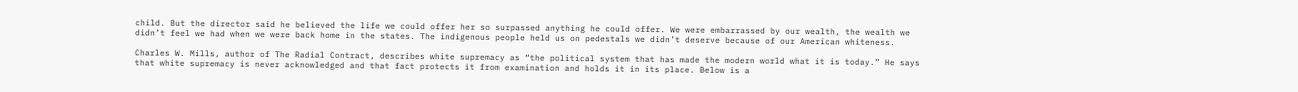child. But the director said he believed the life we could offer her so surpassed anything he could offer. We were embarrassed by our wealth, the wealth we didn’t feel we had when we were back home in the states. The indigenous people held us on pedestals we didn’t deserve because of our American whiteness.

Charles W. Mills, author of The Radial Contract, describes white supremacy as “the political system that has made the modern world what it is today.” He says that white supremacy is never acknowledged and that fact protects it from examination and holds it in its place. Below is a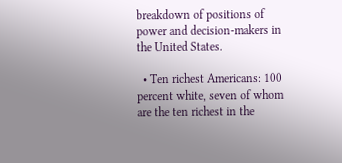breakdown of positions of power and decision-makers in the United States.

  • Ten richest Americans: 100 percent white, seven of whom are the ten richest in the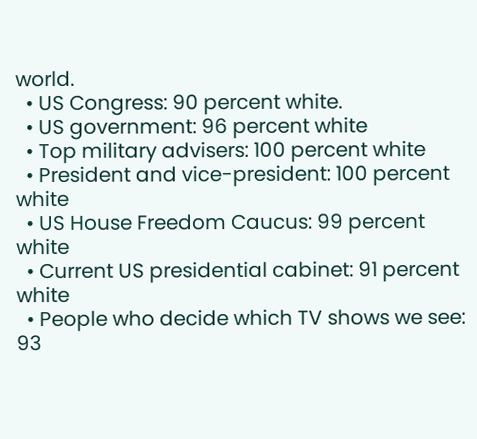world.
  • US Congress: 90 percent white.
  • US government: 96 percent white
  • Top military advisers: 100 percent white
  • President and vice-president: 100 percent white
  • US House Freedom Caucus: 99 percent white
  • Current US presidential cabinet: 91 percent white
  • People who decide which TV shows we see: 93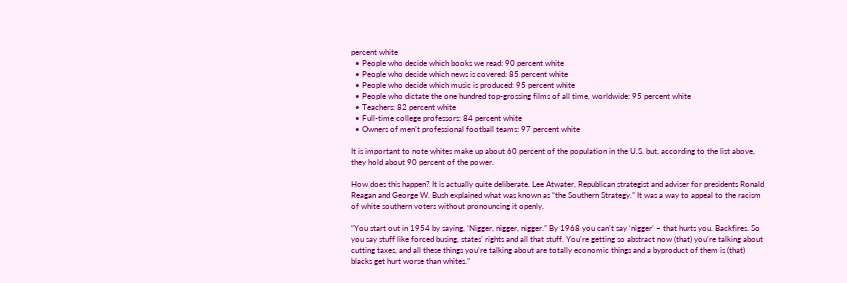percent white
  • People who decide which books we read: 90 percent white
  • People who decide which news is covered: 85 percent white
  • People who decide which music is produced: 95 percent white
  • People who dictate the one hundred top-grossing films of all time, worldwide: 95 percent white
  • Teachers: 82 percent white
  • Full-time college professors: 84 percent white
  • Owners of men’t professional football teams: 97 percent white

It is important to note whites make up about 60 percent of the population in the U.S. but, according to the list above, they hold about 90 percent of the power.

How does this happen? It is actually quite deliberate. Lee Atwater, Republican strategist and adviser for presidents Ronald Reagan and George W. Bush explained what was known as “the Southern Strategy.” It was a way to appeal to the racism of white southern voters without pronouncing it openly.

“You start out in 1954 by saying, ‘Nigger, nigger, nigger.” By 1968 you can’t say ‘nigger’ – that hurts you. Backfires. So you say stuff like forced busing, states’ rights and all that stuff. You’re getting so abstract now (that) you’re talking about cutting taxes, and all these things you’re talking about are totally economic things and a byproduct of them is (that) blacks get hurt worse than whites.”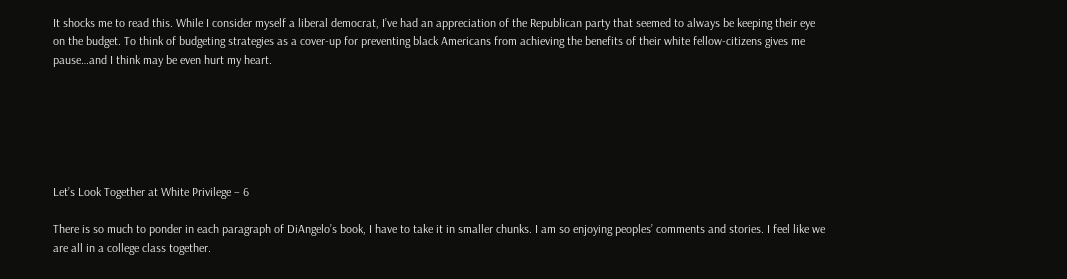It shocks me to read this. While I consider myself a liberal democrat, I’ve had an appreciation of the Republican party that seemed to always be keeping their eye on the budget. To think of budgeting strategies as a cover-up for preventing black Americans from achieving the benefits of their white fellow-citizens gives me pause…and I think may be even hurt my heart.






Let’s Look Together at White Privilege – 6

There is so much to ponder in each paragraph of DiAngelo’s book, I have to take it in smaller chunks. I am so enjoying peoples’ comments and stories. I feel like we are all in a college class together.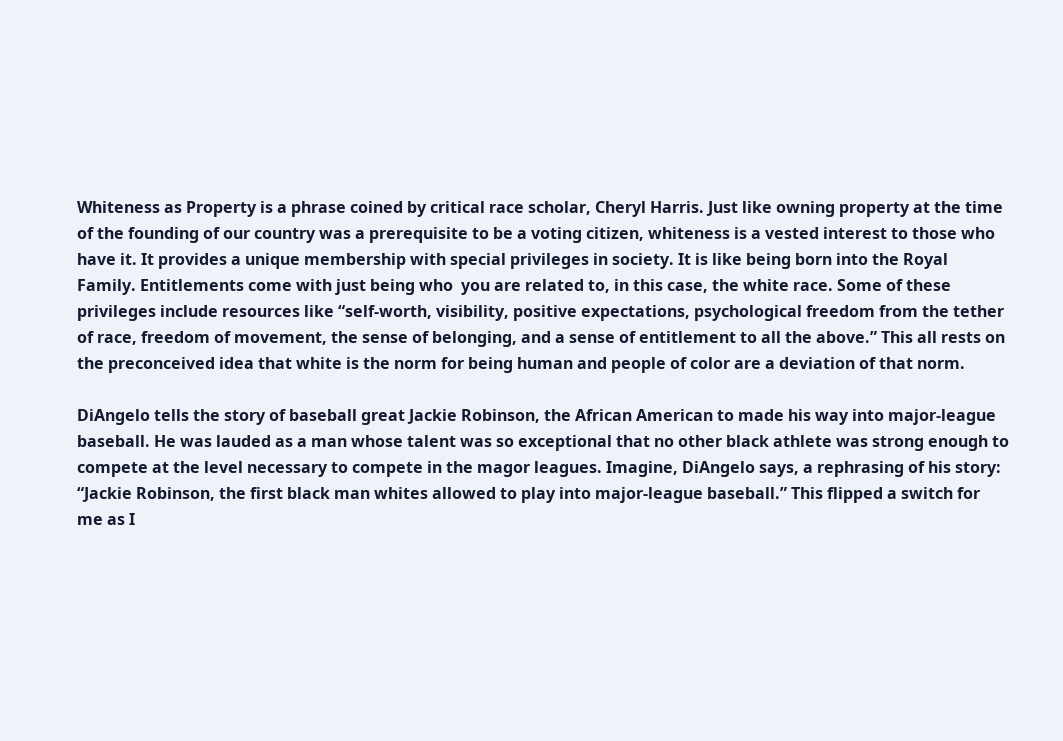Whiteness as Property is a phrase coined by critical race scholar, Cheryl Harris. Just like owning property at the time of the founding of our country was a prerequisite to be a voting citizen, whiteness is a vested interest to those who have it. It provides a unique membership with special privileges in society. It is like being born into the Royal Family. Entitlements come with just being who  you are related to, in this case, the white race. Some of these privileges include resources like “self-worth, visibility, positive expectations, psychological freedom from the tether of race, freedom of movement, the sense of belonging, and a sense of entitlement to all the above.” This all rests on the preconceived idea that white is the norm for being human and people of color are a deviation of that norm.

DiAngelo tells the story of baseball great Jackie Robinson, the African American to made his way into major-league baseball. He was lauded as a man whose talent was so exceptional that no other black athlete was strong enough to compete at the level necessary to compete in the magor leagues. Imagine, DiAngelo says, a rephrasing of his story: “Jackie Robinson, the first black man whites allowed to play into major-league baseball.” This flipped a switch for me as I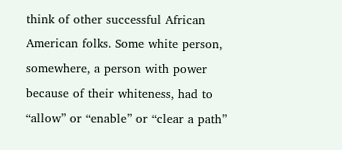think of other successful African American folks. Some white person, somewhere, a person with power because of their whiteness, had to “allow” or “enable” or “clear a path”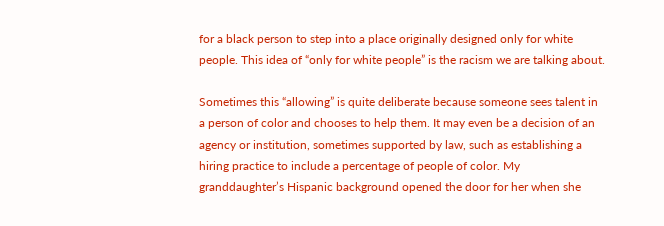for a black person to step into a place originally designed only for white people. This idea of “only for white people” is the racism we are talking about.

Sometimes this “allowing” is quite deliberate because someone sees talent in a person of color and chooses to help them. It may even be a decision of an agency or institution, sometimes supported by law, such as establishing a hiring practice to include a percentage of people of color. My granddaughter’s Hispanic background opened the door for her when she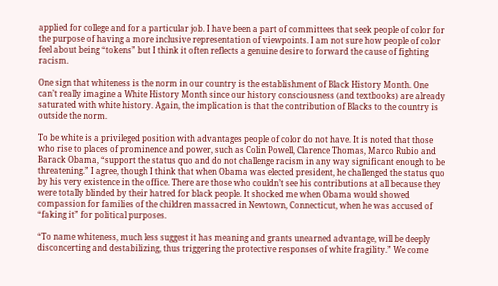applied for college and for a particular job. I have been a part of committees that seek people of color for the purpose of having a more inclusive representation of viewpoints. I am not sure how people of color feel about being “tokens” but I think it often reflects a genuine desire to forward the cause of fighting racism.

One sign that whiteness is the norm in our country is the establishment of Black History Month. One can’t really imagine a White History Month since our history consciousness (and textbooks) are already saturated with white history. Again, the implication is that the contribution of Blacks to the country is outside the norm.

To be white is a privileged position with advantages people of color do not have. It is noted that those who rise to places of prominence and power, such as Colin Powell, Clarence Thomas, Marco Rubio and Barack Obama, “support the status quo and do not challenge racism in any way significant enough to be threatening.” I agree, though I think that when Obama was elected president, he challenged the status quo by his very existence in the office. There are those who couldn’t see his contributions at all because they were totally blinded by their hatred for black people. It shocked me when Obama would showed compassion for families of the children massacred in Newtown, Connecticut, when he was accused of “faking it” for political purposes.

“To name whiteness, much less suggest it has meaning and grants unearned advantage, will be deeply disconcerting and destabilizing, thus triggering the protective responses of white fragility.” We come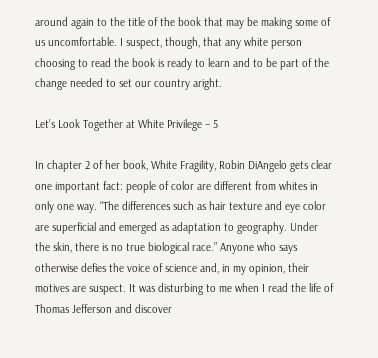around again to the title of the book that may be making some of us uncomfortable. I suspect, though, that any white person choosing to read the book is ready to learn and to be part of the change needed to set our country aright.

Let’s Look Together at White Privilege – 5

In chapter 2 of her book, White Fragility, Robin DiAngelo gets clear one important fact: people of color are different from whites in only one way. “The differences such as hair texture and eye color are superficial and emerged as adaptation to geography. Under the skin, there is no true biological race.” Anyone who says otherwise defies the voice of science and, in my opinion, their motives are suspect. It was disturbing to me when I read the life of Thomas Jefferson and discover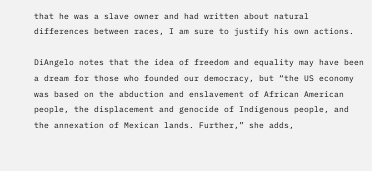that he was a slave owner and had written about natural differences between races, I am sure to justify his own actions.

DiAngelo notes that the idea of freedom and equality may have been a dream for those who founded our democracy, but “the US economy was based on the abduction and enslavement of African American people, the displacement and genocide of Indigenous people, and the annexation of Mexican lands. Further,” she adds,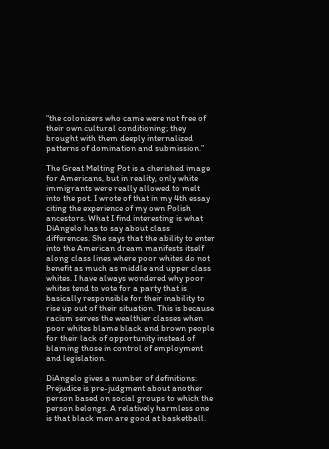“the colonizers who came were not free of their own cultural conditioning; they brought with them deeply internalized patterns of domination and submission.”

The Great Melting Pot is a cherished image for Americans, but in reality, only white immigrants were really allowed to melt into the pot. I wrote of that in my 4th essay citing the experience of my own Polish ancestors. What I find interesting is what DiAngelo has to say about class differences. She says that the ability to enter into the American dream manifests itself along class lines where poor whites do not benefit as much as middle and upper class whites. I have always wondered why poor whites tend to vote for a party that is basically responsible for their inability to rise up out of their situation. This is because racism serves the wealthier classes when poor whites blame black and brown people for their lack of opportunity instead of blaming those in control of employment and legislation.

DiAngelo gives a number of definitions:
Prejudice is pre-judgment about another person based on social groups to which the person belongs. A relatively harmless one is that black men are good at basketball.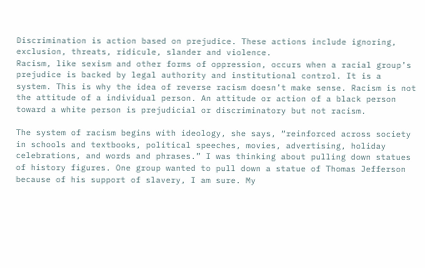Discrimination is action based on prejudice. These actions include ignoring, exclusion, threats, ridicule, slander and violence.
Racism, like sexism and other forms of oppression, occurs when a racial group’s prejudice is backed by legal authority and institutional control. It is a system. This is why the idea of reverse racism doesn’t make sense. Racism is not the attitude of a individual person. An attitude or action of a black person toward a white person is prejudicial or discriminatory but not racism.

The system of racism begins with ideology, she says, “reinforced across society in schools and textbooks, political speeches, movies, advertising, holiday celebrations, and words and phrases.” I was thinking about pulling down statues of history figures. One group wanted to pull down a statue of Thomas Jefferson because of his support of slavery, I am sure. My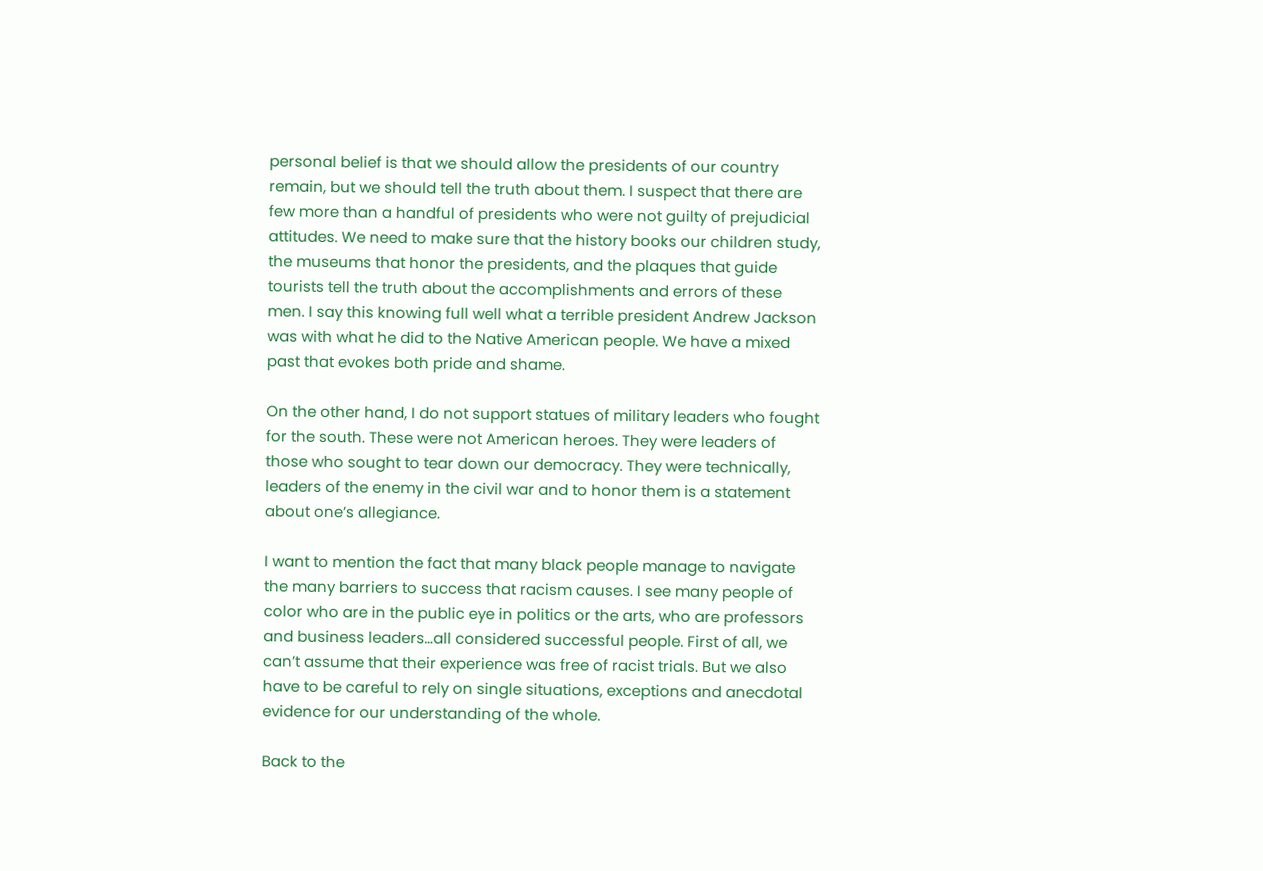personal belief is that we should allow the presidents of our country remain, but we should tell the truth about them. I suspect that there are few more than a handful of presidents who were not guilty of prejudicial attitudes. We need to make sure that the history books our children study, the museums that honor the presidents, and the plaques that guide tourists tell the truth about the accomplishments and errors of these men. I say this knowing full well what a terrible president Andrew Jackson was with what he did to the Native American people. We have a mixed past that evokes both pride and shame.

On the other hand, I do not support statues of military leaders who fought for the south. These were not American heroes. They were leaders of those who sought to tear down our democracy. They were technically, leaders of the enemy in the civil war and to honor them is a statement about one’s allegiance.

I want to mention the fact that many black people manage to navigate the many barriers to success that racism causes. I see many people of color who are in the public eye in politics or the arts, who are professors and business leaders…all considered successful people. First of all, we can’t assume that their experience was free of racist trials. But we also have to be careful to rely on single situations, exceptions and anecdotal evidence for our understanding of the whole.

Back to the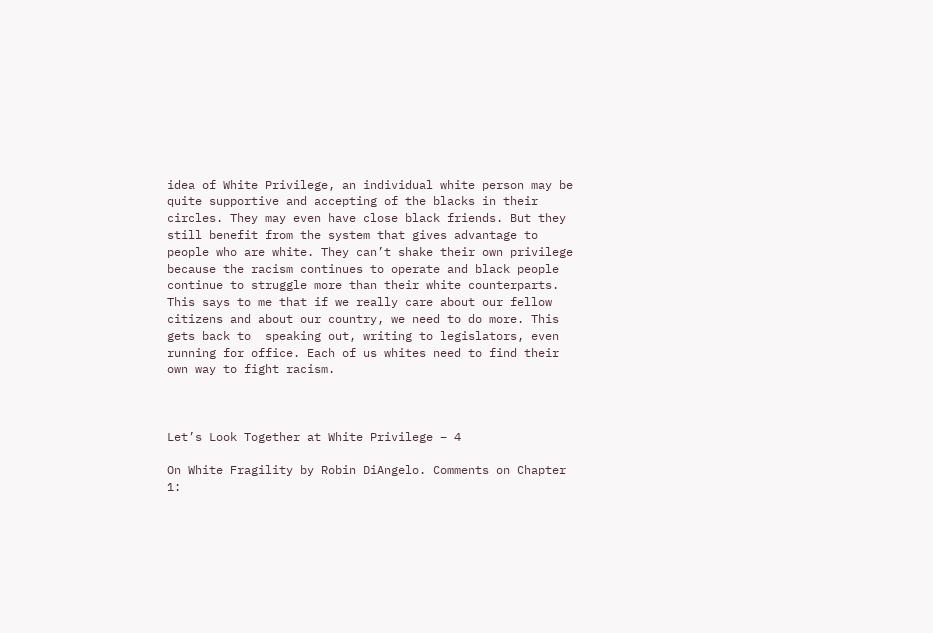idea of White Privilege, an individual white person may be quite supportive and accepting of the blacks in their circles. They may even have close black friends. But they still benefit from the system that gives advantage to people who are white. They can’t shake their own privilege because the racism continues to operate and black people continue to struggle more than their white counterparts. This says to me that if we really care about our fellow citizens and about our country, we need to do more. This gets back to  speaking out, writing to legislators, even running for office. Each of us whites need to find their own way to fight racism.



Let’s Look Together at White Privilege – 4

On White Fragility by Robin DiAngelo. Comments on Chapter 1: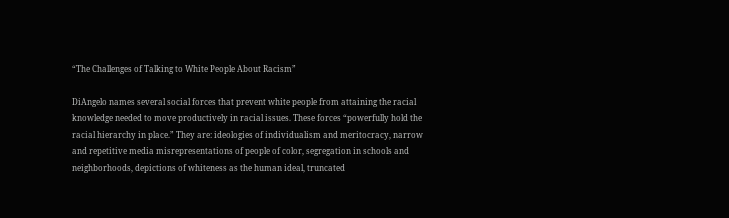“The Challenges of Talking to White People About Racism”

DiAngelo names several social forces that prevent white people from attaining the racial knowledge needed to move productively in racial issues. These forces “powerfully hold the racial hierarchy in place.” They are: ideologies of individualism and meritocracy, narrow and repetitive media misrepresentations of people of color, segregation in schools and neighborhoods, depictions of whiteness as the human ideal, truncated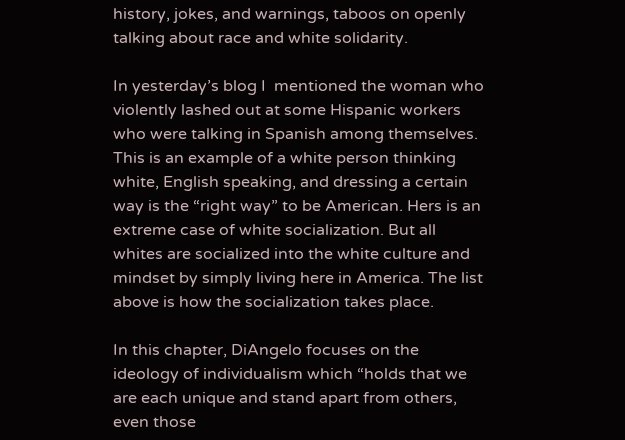history, jokes, and warnings, taboos on openly talking about race and white solidarity.

In yesterday’s blog I  mentioned the woman who violently lashed out at some Hispanic workers who were talking in Spanish among themselves. This is an example of a white person thinking white, English speaking, and dressing a certain way is the “right way” to be American. Hers is an extreme case of white socialization. But all whites are socialized into the white culture and mindset by simply living here in America. The list above is how the socialization takes place.

In this chapter, DiAngelo focuses on the ideology of individualism which “holds that we are each unique and stand apart from others, even those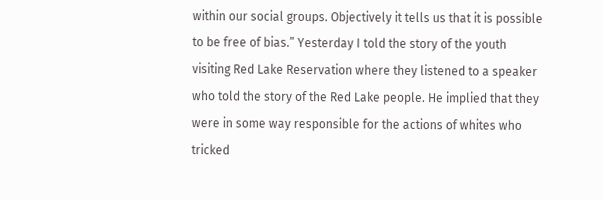within our social groups. Objectively it tells us that it is possible to be free of bias.” Yesterday I told the story of the youth visiting Red Lake Reservation where they listened to a speaker who told the story of the Red Lake people. He implied that they were in some way responsible for the actions of whites who tricked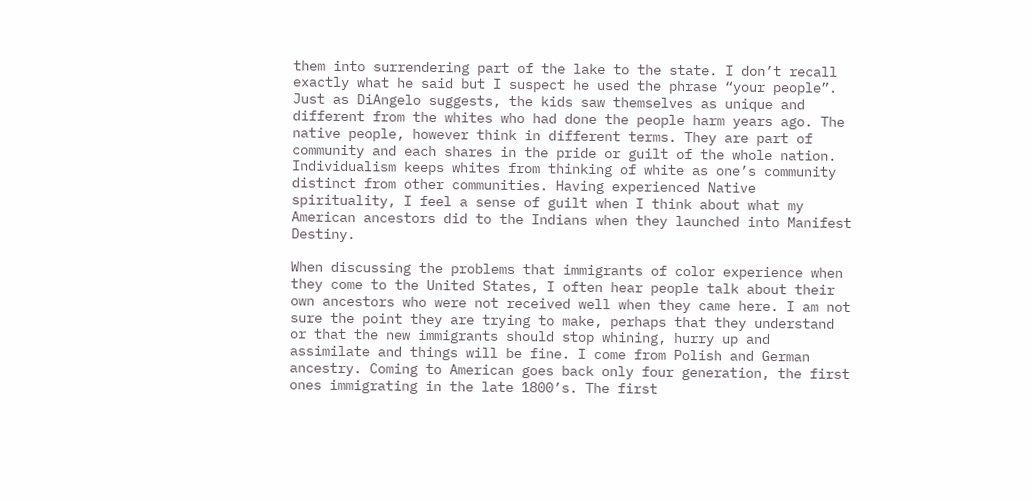them into surrendering part of the lake to the state. I don’t recall exactly what he said but I suspect he used the phrase “your people”. Just as DiAngelo suggests, the kids saw themselves as unique and different from the whites who had done the people harm years ago. The native people, however think in different terms. They are part of community and each shares in the pride or guilt of the whole nation. Individualism keeps whites from thinking of white as one’s community distinct from other communities. Having experienced Native spirituality, I feel a sense of guilt when I think about what my American ancestors did to the Indians when they launched into Manifest Destiny.

When discussing the problems that immigrants of color experience when they come to the United States, I often hear people talk about their own ancestors who were not received well when they came here. I am not sure the point they are trying to make, perhaps that they understand or that the new immigrants should stop whining, hurry up and assimilate and things will be fine. I come from Polish and German ancestry. Coming to American goes back only four generation, the first ones immigrating in the late 1800’s. The first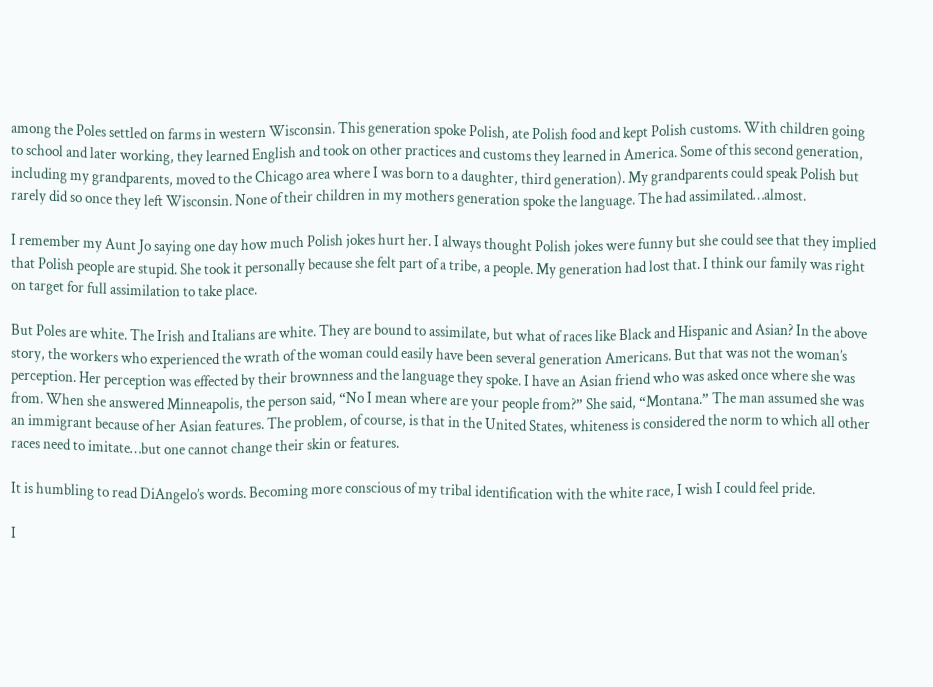among the Poles settled on farms in western Wisconsin. This generation spoke Polish, ate Polish food and kept Polish customs. With children going to school and later working, they learned English and took on other practices and customs they learned in America. Some of this second generation, including my grandparents, moved to the Chicago area where I was born to a daughter, third generation). My grandparents could speak Polish but rarely did so once they left Wisconsin. None of their children in my mothers generation spoke the language. The had assimilated…almost.

I remember my Aunt Jo saying one day how much Polish jokes hurt her. I always thought Polish jokes were funny but she could see that they implied that Polish people are stupid. She took it personally because she felt part of a tribe, a people. My generation had lost that. I think our family was right on target for full assimilation to take place.

But Poles are white. The Irish and Italians are white. They are bound to assimilate, but what of races like Black and Hispanic and Asian? In the above story, the workers who experienced the wrath of the woman could easily have been several generation Americans. But that was not the woman’s perception. Her perception was effected by their brownness and the language they spoke. I have an Asian friend who was asked once where she was from. When she answered Minneapolis, the person said, “No I mean where are your people from?” She said, “Montana.” The man assumed she was an immigrant because of her Asian features. The problem, of course, is that in the United States, whiteness is considered the norm to which all other races need to imitate…but one cannot change their skin or features.

It is humbling to read DiAngelo’s words. Becoming more conscious of my tribal identification with the white race, I wish I could feel pride.

I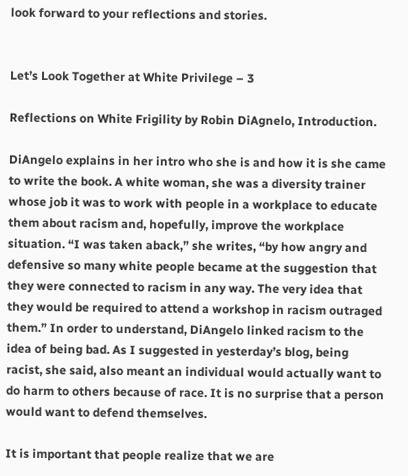look forward to your reflections and stories.


Let’s Look Together at White Privilege – 3

Reflections on White Frigility by Robin DiAgnelo, Introduction.

DiAngelo explains in her intro who she is and how it is she came to write the book. A white woman, she was a diversity trainer whose job it was to work with people in a workplace to educate them about racism and, hopefully, improve the workplace situation. “I was taken aback,” she writes, “by how angry and defensive so many white people became at the suggestion that they were connected to racism in any way. The very idea that they would be required to attend a workshop in racism outraged them.” In order to understand, DiAngelo linked racism to the idea of being bad. As I suggested in yesterday’s blog, being racist, she said, also meant an individual would actually want to do harm to others because of race. It is no surprise that a person would want to defend themselves.

It is important that people realize that we are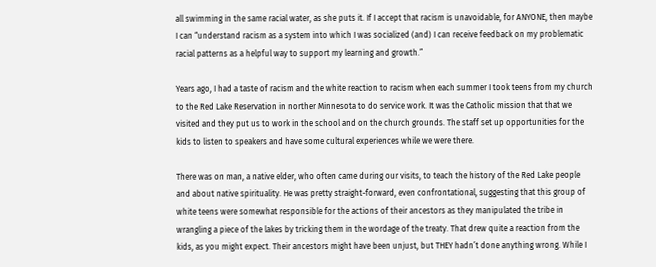all swimming in the same racial water, as she puts it. If I accept that racism is unavoidable, for ANYONE, then maybe I can “understand racism as a system into which I was socialized (and) I can receive feedback on my problematic racial patterns as a helpful way to support my learning and growth.”

Years ago, I had a taste of racism and the white reaction to racism when each summer I took teens from my church to the Red Lake Reservation in norther Minnesota to do service work. It was the Catholic mission that that we visited and they put us to work in the school and on the church grounds. The staff set up opportunities for the kids to listen to speakers and have some cultural experiences while we were there.

There was on man, a native elder, who often came during our visits, to teach the history of the Red Lake people and about native spirituality. He was pretty straight-forward, even confrontational, suggesting that this group of white teens were somewhat responsible for the actions of their ancestors as they manipulated the tribe in wrangling a piece of the lakes by tricking them in the wordage of the treaty. That drew quite a reaction from the kids, as you might expect. Their ancestors might have been unjust, but THEY hadn’t done anything wrong. While I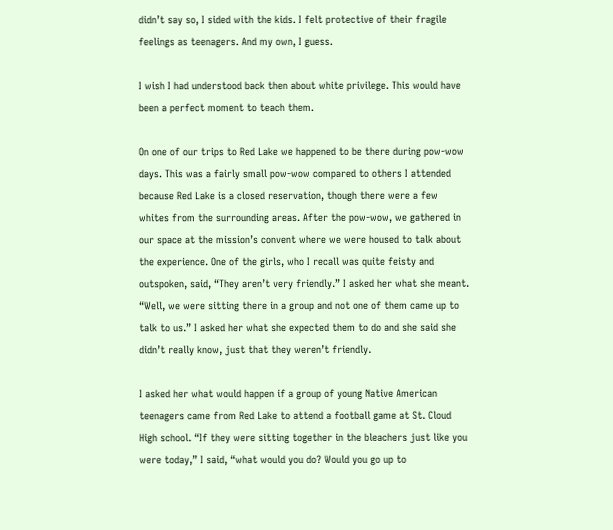didn’t say so, I sided with the kids. I felt protective of their fragile feelings as teenagers. And my own, I guess.

I wish I had understood back then about white privilege. This would have been a perfect moment to teach them.

On one of our trips to Red Lake we happened to be there during pow-wow days. This was a fairly small pow-wow compared to others I attended because Red Lake is a closed reservation, though there were a few whites from the surrounding areas. After the pow-wow, we gathered in our space at the mission’s convent where we were housed to talk about the experience. One of the girls, who I recall was quite feisty and outspoken, said, “They aren’t very friendly.” I asked her what she meant. “Well, we were sitting there in a group and not one of them came up to talk to us.” I asked her what she expected them to do and she said she didn’t really know, just that they weren’t friendly.

I asked her what would happen if a group of young Native American teenagers came from Red Lake to attend a football game at St. Cloud High school. “If they were sitting together in the bleachers just like you were today,” I said, “what would you do? Would you go up to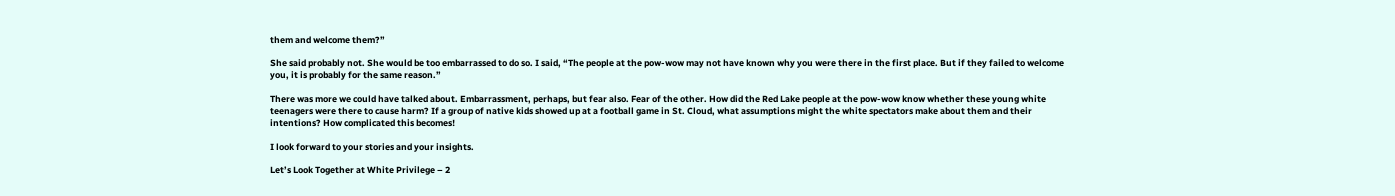them and welcome them?”

She said probably not. She would be too embarrassed to do so. I said, “The people at the pow-wow may not have known why you were there in the first place. But if they failed to welcome you, it is probably for the same reason.”

There was more we could have talked about. Embarrassment, perhaps, but fear also. Fear of the other. How did the Red Lake people at the pow-wow know whether these young white teenagers were there to cause harm? If a group of native kids showed up at a football game in St. Cloud, what assumptions might the white spectators make about them and their intentions? How complicated this becomes!

I look forward to your stories and your insights.

Let’s Look Together at White Privilege – 2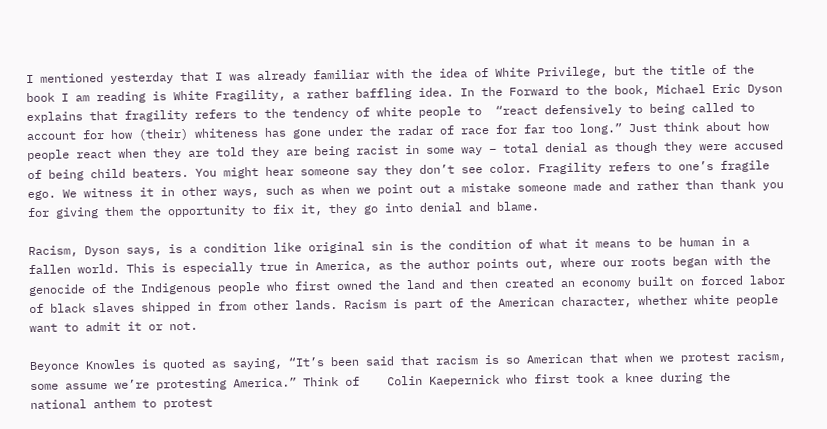I mentioned yesterday that I was already familiar with the idea of White Privilege, but the title of the book I am reading is White Fragility, a rather baffling idea. In the Forward to the book, Michael Eric Dyson explains that fragility refers to the tendency of white people to  “react defensively to being called to account for how (their) whiteness has gone under the radar of race for far too long.” Just think about how people react when they are told they are being racist in some way – total denial as though they were accused of being child beaters. You might hear someone say they don’t see color. Fragility refers to one’s fragile ego. We witness it in other ways, such as when we point out a mistake someone made and rather than thank you for giving them the opportunity to fix it, they go into denial and blame.

Racism, Dyson says, is a condition like original sin is the condition of what it means to be human in a fallen world. This is especially true in America, as the author points out, where our roots began with the genocide of the Indigenous people who first owned the land and then created an economy built on forced labor of black slaves shipped in from other lands. Racism is part of the American character, whether white people want to admit it or not.

Beyonce Knowles is quoted as saying, “It’s been said that racism is so American that when we protest racism, some assume we’re protesting America.” Think of    Colin Kaepernick who first took a knee during the national anthem to protest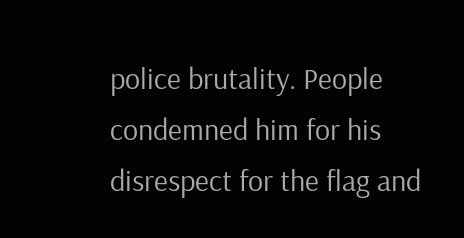police brutality. People condemned him for his disrespect for the flag and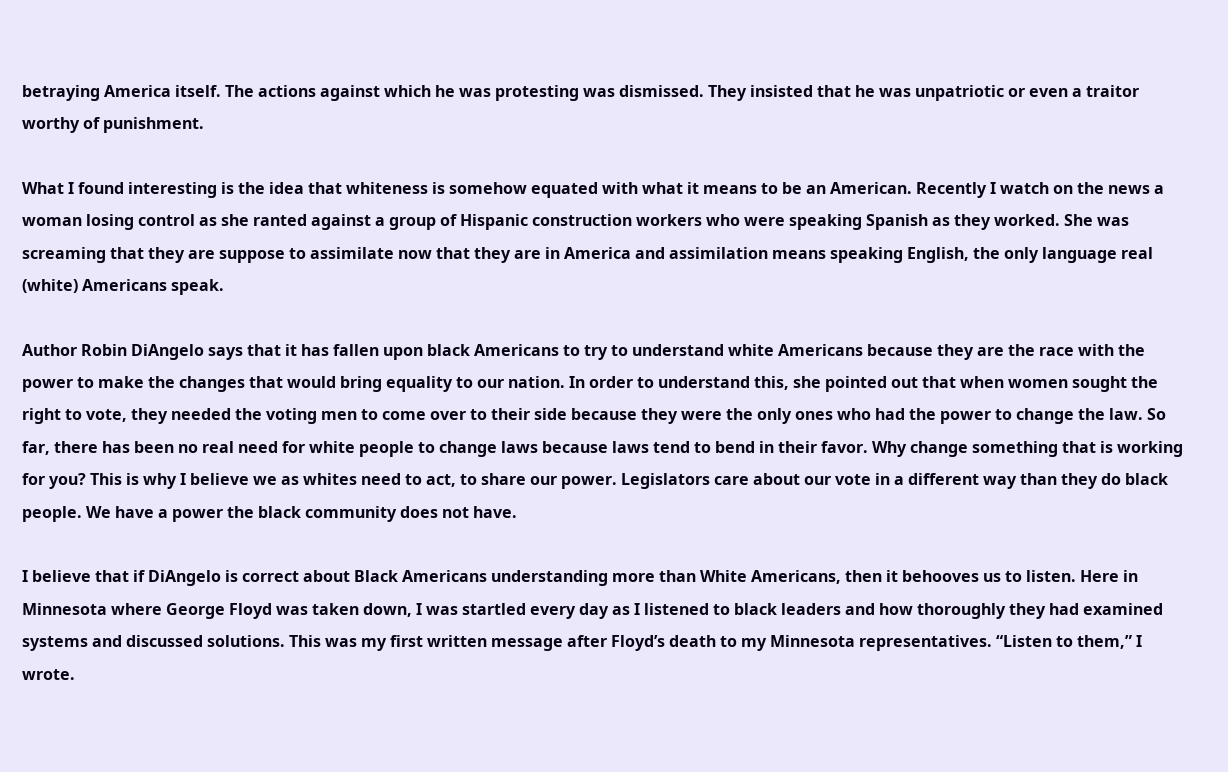betraying America itself. The actions against which he was protesting was dismissed. They insisted that he was unpatriotic or even a traitor worthy of punishment.

What I found interesting is the idea that whiteness is somehow equated with what it means to be an American. Recently I watch on the news a woman losing control as she ranted against a group of Hispanic construction workers who were speaking Spanish as they worked. She was screaming that they are suppose to assimilate now that they are in America and assimilation means speaking English, the only language real (white) Americans speak.

Author Robin DiAngelo says that it has fallen upon black Americans to try to understand white Americans because they are the race with the power to make the changes that would bring equality to our nation. In order to understand this, she pointed out that when women sought the right to vote, they needed the voting men to come over to their side because they were the only ones who had the power to change the law. So far, there has been no real need for white people to change laws because laws tend to bend in their favor. Why change something that is working for you? This is why I believe we as whites need to act, to share our power. Legislators care about our vote in a different way than they do black people. We have a power the black community does not have.

I believe that if DiAngelo is correct about Black Americans understanding more than White Americans, then it behooves us to listen. Here in Minnesota where George Floyd was taken down, I was startled every day as I listened to black leaders and how thoroughly they had examined systems and discussed solutions. This was my first written message after Floyd’s death to my Minnesota representatives. “Listen to them,” I wrote.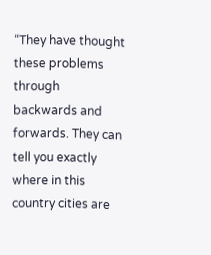“They have thought these problems through backwards and forwards. They can tell you exactly where in this country cities are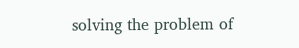solving the problem of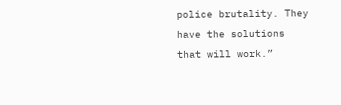police brutality. They have the solutions that will work.”